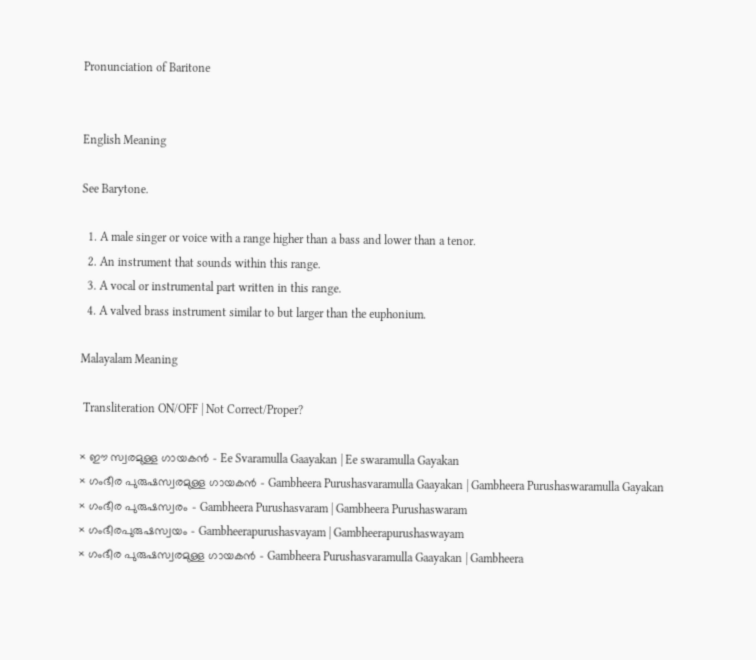Pronunciation of Baritone


English Meaning

See Barytone.

  1. A male singer or voice with a range higher than a bass and lower than a tenor.
  2. An instrument that sounds within this range.
  3. A vocal or instrumental part written in this range.
  4. A valved brass instrument similar to but larger than the euphonium.

Malayalam Meaning

 Transliteration ON/OFF | Not Correct/Proper?

× ഈ സ്വരമുള്ള ഗായകന്‍ - Ee Svaramulla Gaayakan | Ee swaramulla Gayakan
× ഗംഭീര പുരുഷസ്വരമുള്ള ഗായകന്‍ - Gambheera Purushasvaramulla Gaayakan | Gambheera Purushaswaramulla Gayakan
× ഗംഭീര പുരുഷസ്വരം - Gambheera Purushasvaram | Gambheera Purushaswaram
× ഗംഭീരപുരുഷസ്വയം - Gambheerapurushasvayam | Gambheerapurushaswayam
× ഗംഭീര പുരുഷസ്വരമുള്ള ഗായകൻ - Gambheera Purushasvaramulla Gaayakan | Gambheera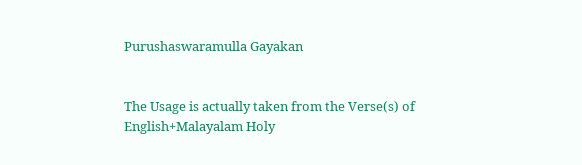Purushaswaramulla Gayakan


The Usage is actually taken from the Verse(s) of English+Malayalam Holy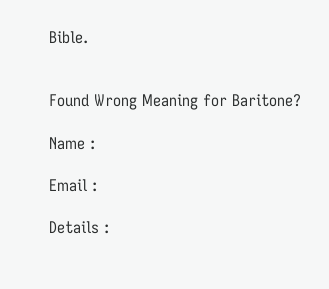Bible.


Found Wrong Meaning for Baritone?

Name :

Email :

Details :